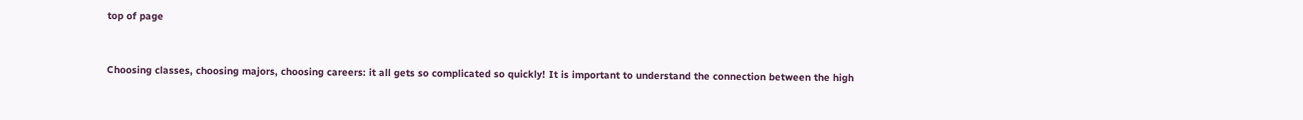top of page


Choosing classes, choosing majors, choosing careers: it all gets so complicated so quickly! It is important to understand the connection between the high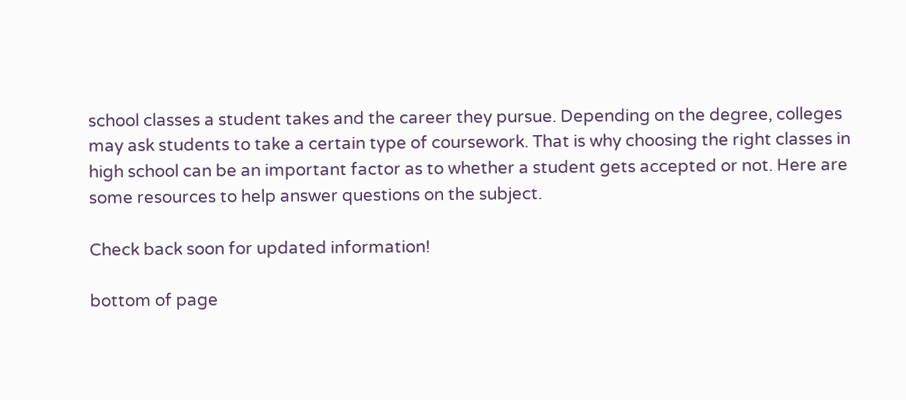school classes a student takes and the career they pursue. Depending on the degree, colleges may ask students to take a certain type of coursework. That is why choosing the right classes in high school can be an important factor as to whether a student gets accepted or not. Here are some resources to help answer questions on the subject.

Check back soon for updated information!

bottom of page